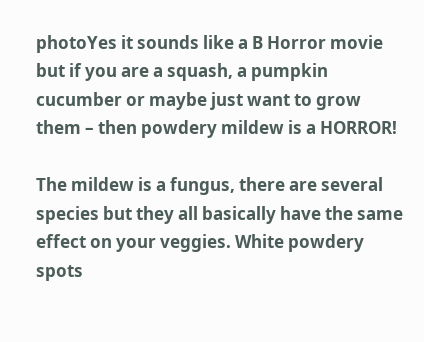photoYes it sounds like a B Horror movie but if you are a squash, a pumpkin cucumber or maybe just want to grow them – then powdery mildew is a HORROR!

The mildew is a fungus, there are several species but they all basically have the same effect on your veggies. White powdery spots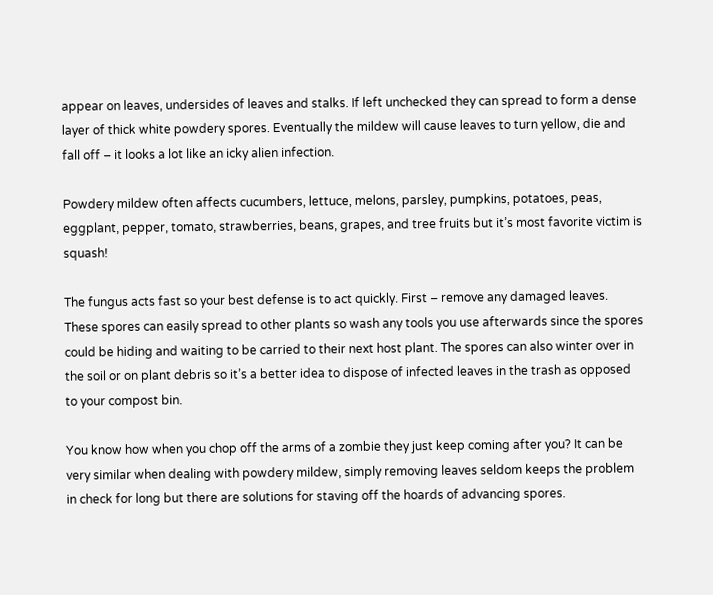appear on leaves, undersides of leaves and stalks. If left unchecked they can spread to form a dense layer of thick white powdery spores. Eventually the mildew will cause leaves to turn yellow, die and fall off – it looks a lot like an icky alien infection.

Powdery mildew often affects cucumbers, lettuce, melons, parsley, pumpkins, potatoes, peas, eggplant, pepper, tomato, strawberries, beans, grapes, and tree fruits but it’s most favorite victim is squash!

The fungus acts fast so your best defense is to act quickly. First – remove any damaged leaves. These spores can easily spread to other plants so wash any tools you use afterwards since the spores could be hiding and waiting to be carried to their next host plant. The spores can also winter over in the soil or on plant debris so it’s a better idea to dispose of infected leaves in the trash as opposed to your compost bin.

You know how when you chop off the arms of a zombie they just keep coming after you? It can be very similar when dealing with powdery mildew, simply removing leaves seldom keeps the problem in check for long but there are solutions for staving off the hoards of advancing spores.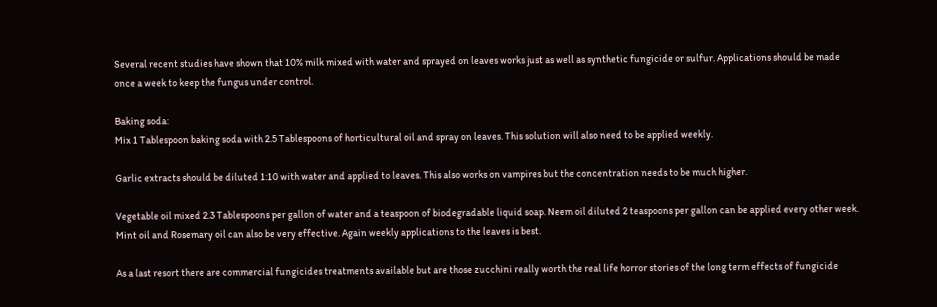Several recent studies have shown that 10% milk mixed with water and sprayed on leaves works just as well as synthetic fungicide or sulfur. Applications should be made once a week to keep the fungus under control.

Baking soda:
Mix 1 Tablespoon baking soda with 2.5 Tablespoons of horticultural oil and spray on leaves. This solution will also need to be applied weekly.

Garlic extracts should be diluted 1:10 with water and applied to leaves. This also works on vampires but the concentration needs to be much higher.

Vegetable oil mixed 2.3 Tablespoons per gallon of water and a teaspoon of biodegradable liquid soap. Neem oil diluted 2 teaspoons per gallon can be applied every other week. Mint oil and Rosemary oil can also be very effective. Again weekly applications to the leaves is best.

As a last resort there are commercial fungicides treatments available but are those zucchini really worth the real life horror stories of the long term effects of fungicide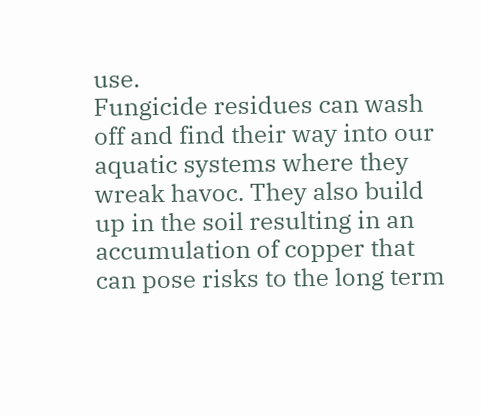use.
Fungicide residues can wash off and find their way into our aquatic systems where they wreak havoc. They also build up in the soil resulting in an accumulation of copper that can pose risks to the long term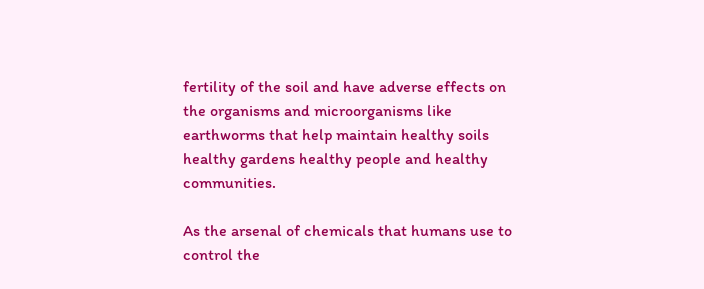fertility of the soil and have adverse effects on the organisms and microorganisms like earthworms that help maintain healthy soils healthy gardens healthy people and healthy communities.

As the arsenal of chemicals that humans use to control the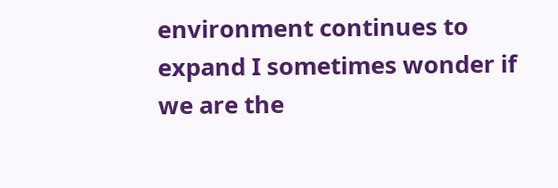environment continues to expand I sometimes wonder if we are the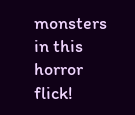monsters in this horror flick!